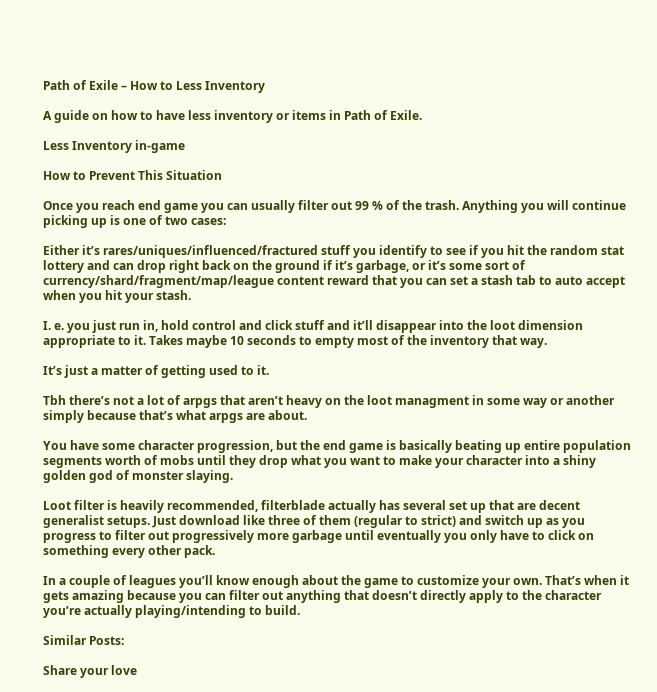Path of Exile – How to Less Inventory

A guide on how to have less inventory or items in Path of Exile.

Less Inventory in-game

How to Prevent This Situation

Once you reach end game you can usually filter out 99 % of the trash. Anything you will continue picking up is one of two cases:

Either it’s rares/uniques/influenced/fractured stuff you identify to see if you hit the random stat lottery and can drop right back on the ground if it’s garbage, or it’s some sort of currency/shard/fragment/map/league content reward that you can set a stash tab to auto accept when you hit your stash.

I. e. you just run in, hold control and click stuff and it’ll disappear into the loot dimension appropriate to it. Takes maybe 10 seconds to empty most of the inventory that way.

It’s just a matter of getting used to it.

Tbh there’s not a lot of arpgs that aren’t heavy on the loot managment in some way or another simply because that’s what arpgs are about.

You have some character progression, but the end game is basically beating up entire population segments worth of mobs until they drop what you want to make your character into a shiny golden god of monster slaying.

Loot filter is heavily recommended, filterblade actually has several set up that are decent generalist setups. Just download like three of them (regular to strict) and switch up as you progress to filter out progressively more garbage until eventually you only have to click on something every other pack.

In a couple of leagues you’ll know enough about the game to customize your own. That’s when it gets amazing because you can filter out anything that doesn’t directly apply to the character you’re actually playing/intending to build.

Similar Posts:

Share your love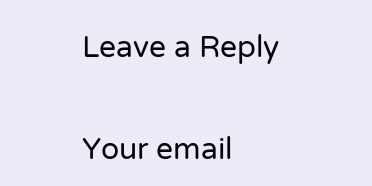Leave a Reply

Your email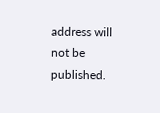address will not be published.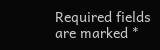Required fields are marked *